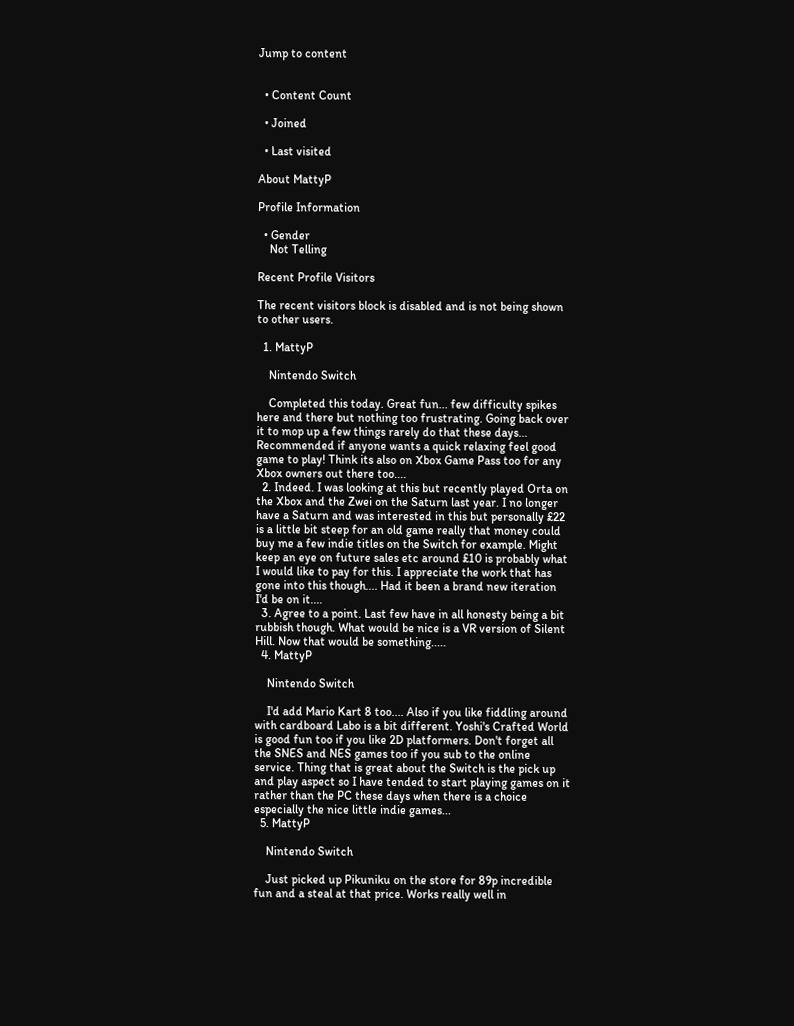Jump to content


  • Content Count

  • Joined

  • Last visited

About MattyP

Profile Information

  • Gender
    Not Telling

Recent Profile Visitors

The recent visitors block is disabled and is not being shown to other users.

  1. MattyP

    Nintendo Switch

    Completed this today. Great fun... few difficulty spikes here and there but nothing too frustrating. Going back over it to mop up a few things rarely do that these days... Recommended if anyone wants a quick relaxing feel good game to play! Think its also on Xbox Game Pass too for any Xbox owners out there too....
  2. Indeed. I was looking at this but recently played Orta on the Xbox and the Zwei on the Saturn last year. I no longer have a Saturn and was interested in this but personally £22 is a little bit steep for an old game really that money could buy me a few indie titles on the Switch for example. Might keep an eye on future sales etc around £10 is probably what I would like to pay for this. I appreciate the work that has gone into this though.... Had it been a brand new iteration I'd be on it....
  3. Agree to a point. Last few have in all honesty being a bit rubbish though. What would be nice is a VR version of Silent Hill. Now that would be something.....
  4. MattyP

    Nintendo Switch

    I'd add Mario Kart 8 too.... Also if you like fiddling around with cardboard Labo is a bit different. Yoshi's Crafted World is good fun too if you like 2D platformers. Don't forget all the SNES and NES games too if you sub to the online service. Thing that is great about the Switch is the pick up and play aspect so I have tended to start playing games on it rather than the PC these days when there is a choice especially the nice little indie games...
  5. MattyP

    Nintendo Switch

    Just picked up Pikuniku on the store for 89p incredible fun and a steal at that price. Works really well in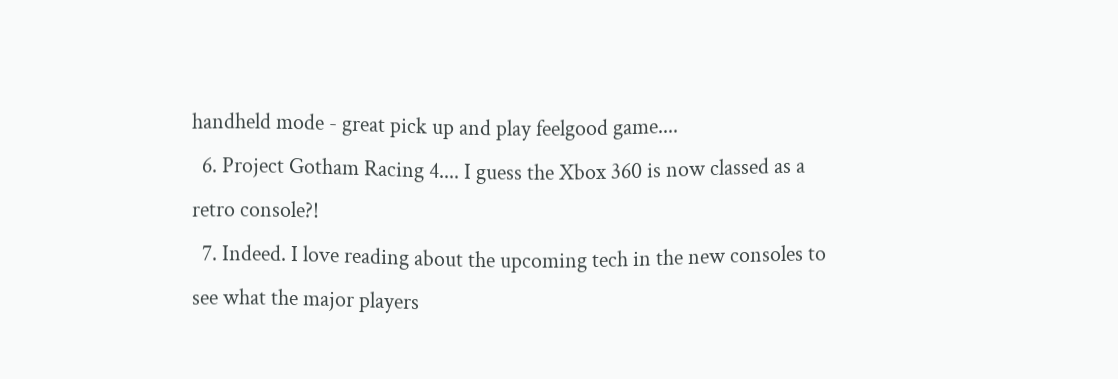handheld mode - great pick up and play feelgood game....
  6. Project Gotham Racing 4.... I guess the Xbox 360 is now classed as a retro console?!
  7. Indeed. I love reading about the upcoming tech in the new consoles to see what the major players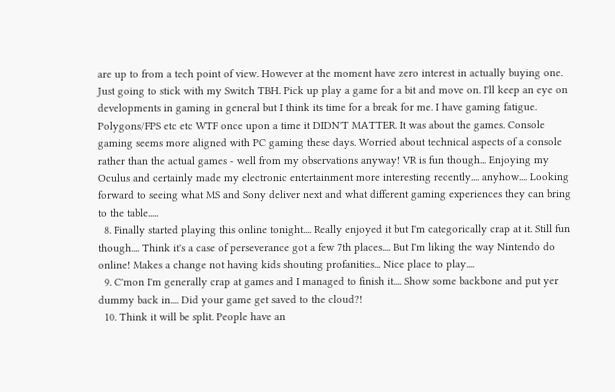are up to from a tech point of view. However at the moment have zero interest in actually buying one. Just going to stick with my Switch TBH. Pick up play a game for a bit and move on. I'll keep an eye on developments in gaming in general but I think its time for a break for me. I have gaming fatigue. Polygons/FPS etc etc WTF once upon a time it DIDN'T MATTER. It was about the games. Console gaming seems more aligned with PC gaming these days. Worried about technical aspects of a console rather than the actual games - well from my observations anyway! VR is fun though... Enjoying my Oculus and certainly made my electronic entertainment more interesting recently.... anyhow.... Looking forward to seeing what MS and Sony deliver next and what different gaming experiences they can bring to the table.....
  8. Finally started playing this online tonight.... Really enjoyed it but I'm categorically crap at it. Still fun though.... Think it's a case of perseverance got a few 7th places.... But I'm liking the way Nintendo do online! Makes a change not having kids shouting profanities... Nice place to play....
  9. C'mon I'm generally crap at games and I managed to finish it.... Show some backbone and put yer dummy back in.... Did your game get saved to the cloud?!
  10. Think it will be split. People have an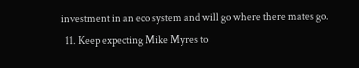investment in an eco system and will go where there mates go.
  11. Keep expecting Mike Myres to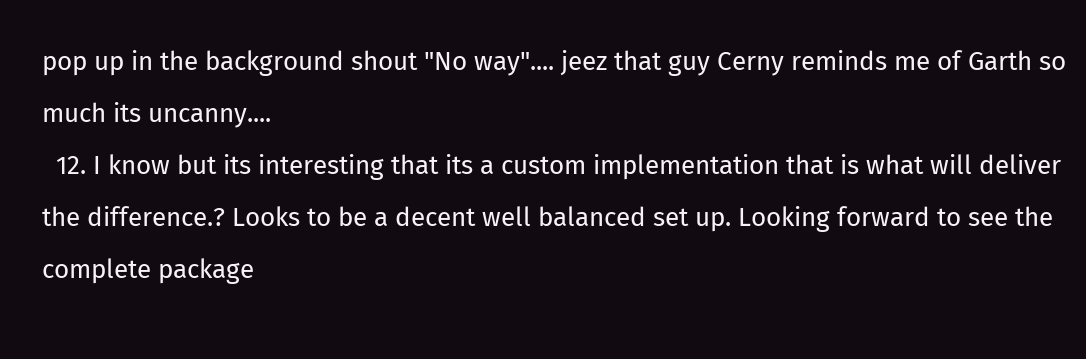pop up in the background shout "No way".... jeez that guy Cerny reminds me of Garth so much its uncanny....
  12. I know but its interesting that its a custom implementation that is what will deliver the difference.? Looks to be a decent well balanced set up. Looking forward to see the complete package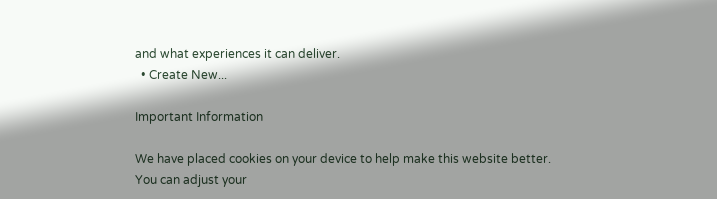and what experiences it can deliver.
  • Create New...

Important Information

We have placed cookies on your device to help make this website better. You can adjust your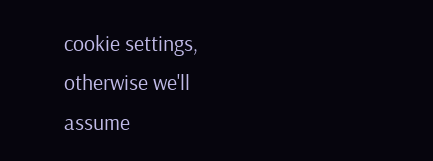cookie settings, otherwise we'll assume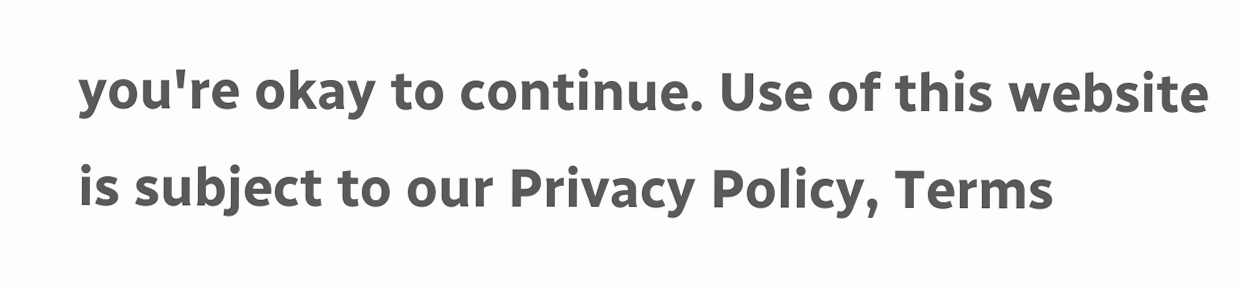you're okay to continue. Use of this website is subject to our Privacy Policy, Terms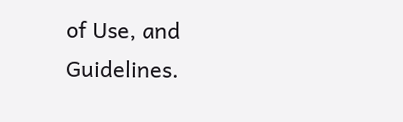of Use, and Guidelines.